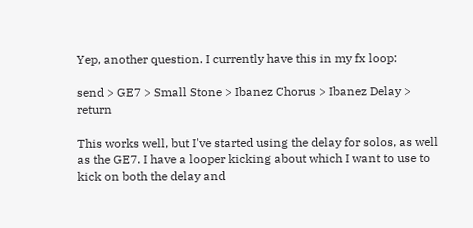Yep, another question. I currently have this in my fx loop:

send > GE7 > Small Stone > Ibanez Chorus > Ibanez Delay > return

This works well, but I've started using the delay for solos, as well as the GE7. I have a looper kicking about which I want to use to kick on both the delay and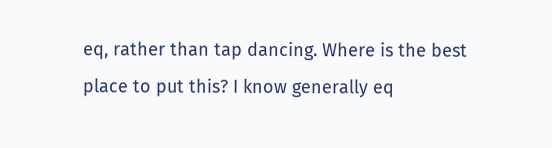eq, rather than tap dancing. Where is the best place to put this? I know generally eq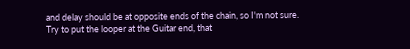and delay should be at opposite ends of the chain, so I'm not sure.
Try to put the looper at the Guitar end, that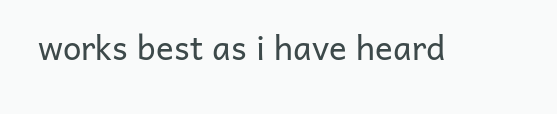works best as i have heard